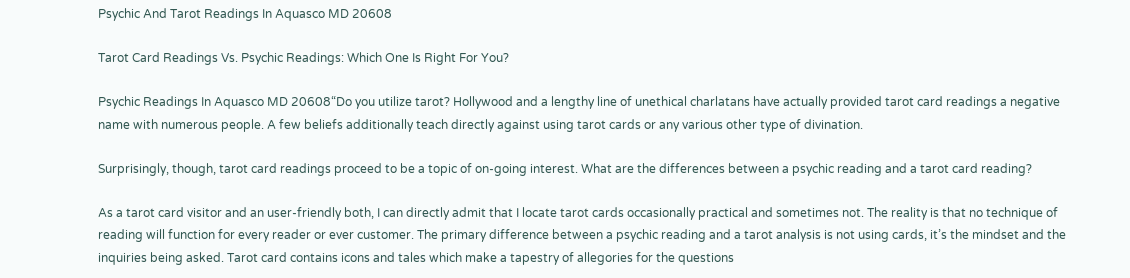Psychic And Tarot Readings In Aquasco MD 20608

Tarot Card Readings Vs. Psychic Readings: Which One Is Right For You?

Psychic Readings In Aquasco MD 20608“Do you utilize tarot? Hollywood and a lengthy line of unethical charlatans have actually provided tarot card readings a negative name with numerous people. A few beliefs additionally teach directly against using tarot cards or any various other type of divination.

Surprisingly, though, tarot card readings proceed to be a topic of on-going interest. What are the differences between a psychic reading and a tarot card reading?

As a tarot card visitor and an user-friendly both, I can directly admit that I locate tarot cards occasionally practical and sometimes not. The reality is that no technique of reading will function for every reader or ever customer. The primary difference between a psychic reading and a tarot analysis is not using cards, it’s the mindset and the inquiries being asked. Tarot card contains icons and tales which make a tapestry of allegories for the questions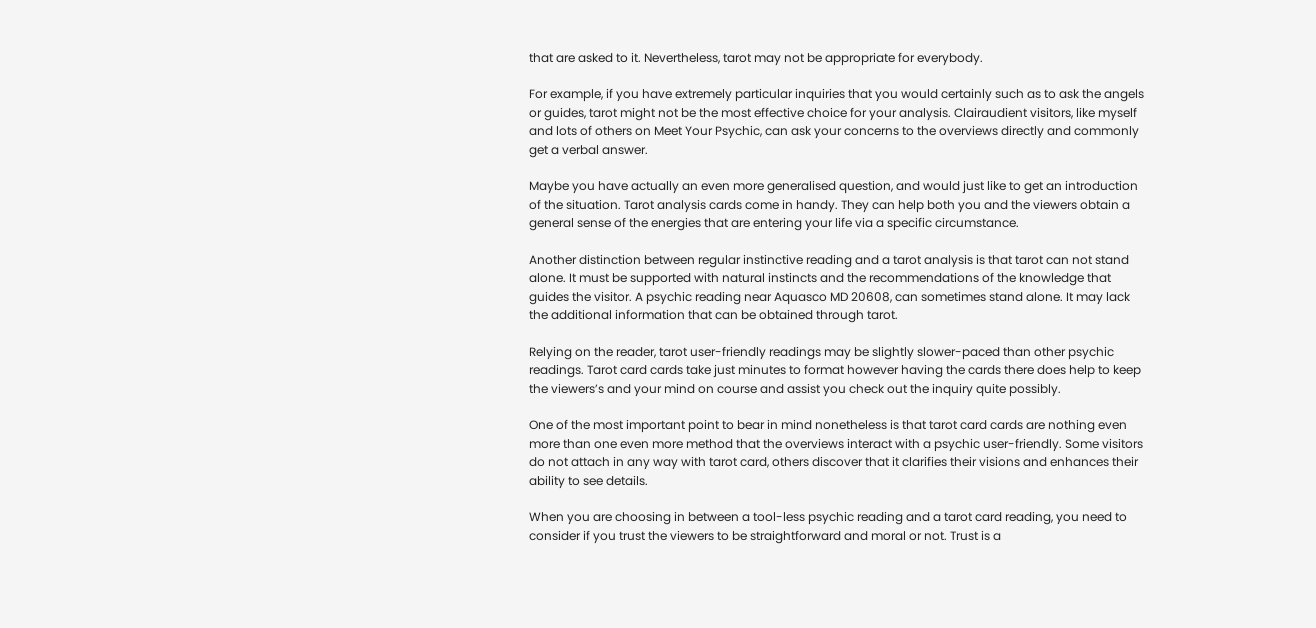that are asked to it. Nevertheless, tarot may not be appropriate for everybody.

For example, if you have extremely particular inquiries that you would certainly such as to ask the angels or guides, tarot might not be the most effective choice for your analysis. Clairaudient visitors, like myself and lots of others on Meet Your Psychic, can ask your concerns to the overviews directly and commonly get a verbal answer.

Maybe you have actually an even more generalised question, and would just like to get an introduction of the situation. Tarot analysis cards come in handy. They can help both you and the viewers obtain a general sense of the energies that are entering your life via a specific circumstance.

Another distinction between regular instinctive reading and a tarot analysis is that tarot can not stand alone. It must be supported with natural instincts and the recommendations of the knowledge that guides the visitor. A psychic reading near Aquasco MD 20608, can sometimes stand alone. It may lack the additional information that can be obtained through tarot.

Relying on the reader, tarot user-friendly readings may be slightly slower-paced than other psychic readings. Tarot card cards take just minutes to format however having the cards there does help to keep the viewers’s and your mind on course and assist you check out the inquiry quite possibly.

One of the most important point to bear in mind nonetheless is that tarot card cards are nothing even more than one even more method that the overviews interact with a psychic user-friendly. Some visitors do not attach in any way with tarot card, others discover that it clarifies their visions and enhances their ability to see details.

When you are choosing in between a tool-less psychic reading and a tarot card reading, you need to consider if you trust the viewers to be straightforward and moral or not. Trust is a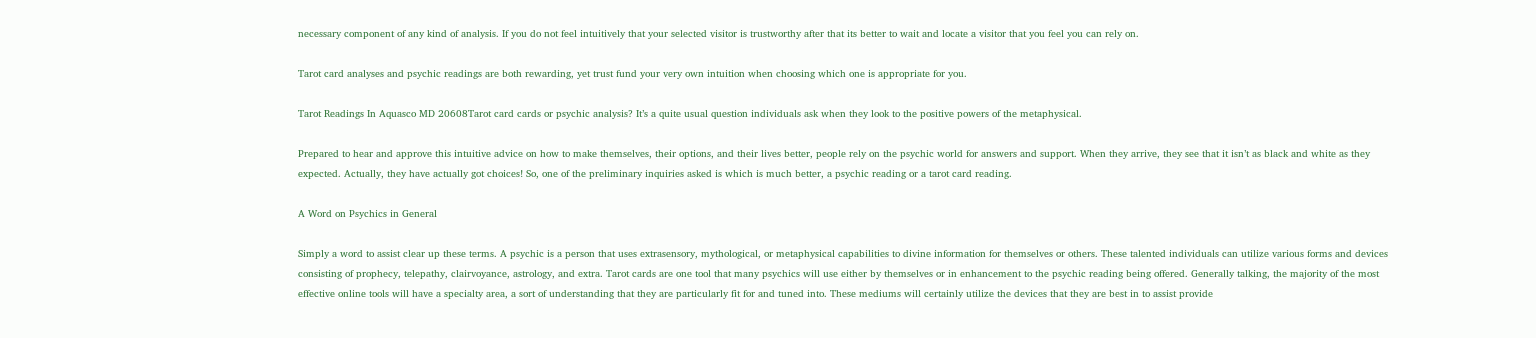necessary component of any kind of analysis. If you do not feel intuitively that your selected visitor is trustworthy after that its better to wait and locate a visitor that you feel you can rely on.

Tarot card analyses and psychic readings are both rewarding, yet trust fund your very own intuition when choosing which one is appropriate for you.

Tarot Readings In Aquasco MD 20608Tarot card cards or psychic analysis? It’s a quite usual question individuals ask when they look to the positive powers of the metaphysical.

Prepared to hear and approve this intuitive advice on how to make themselves, their options, and their lives better, people rely on the psychic world for answers and support. When they arrive, they see that it isn’t as black and white as they expected. Actually, they have actually got choices! So, one of the preliminary inquiries asked is which is much better, a psychic reading or a tarot card reading.

A Word on Psychics in General

Simply a word to assist clear up these terms. A psychic is a person that uses extrasensory, mythological, or metaphysical capabilities to divine information for themselves or others. These talented individuals can utilize various forms and devices consisting of prophecy, telepathy, clairvoyance, astrology, and extra. Tarot cards are one tool that many psychics will use either by themselves or in enhancement to the psychic reading being offered. Generally talking, the majority of the most effective online tools will have a specialty area, a sort of understanding that they are particularly fit for and tuned into. These mediums will certainly utilize the devices that they are best in to assist provide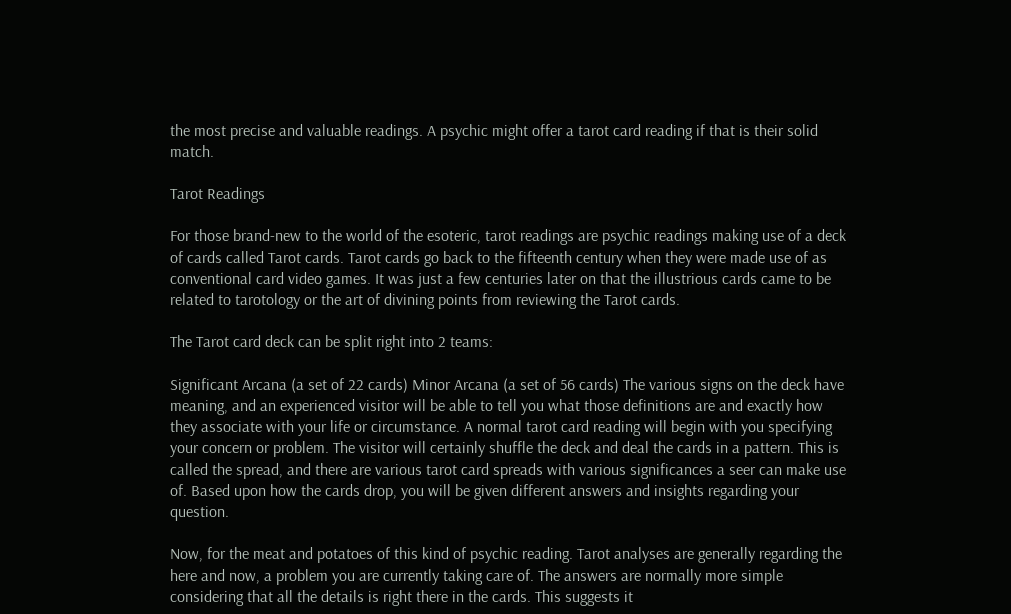the most precise and valuable readings. A psychic might offer a tarot card reading if that is their solid match.

Tarot Readings

For those brand-new to the world of the esoteric, tarot readings are psychic readings making use of a deck of cards called Tarot cards. Tarot cards go back to the fifteenth century when they were made use of as conventional card video games. It was just a few centuries later on that the illustrious cards came to be related to tarotology or the art of divining points from reviewing the Tarot cards.

The Tarot card deck can be split right into 2 teams:

Significant Arcana (a set of 22 cards) Minor Arcana (a set of 56 cards) The various signs on the deck have meaning, and an experienced visitor will be able to tell you what those definitions are and exactly how they associate with your life or circumstance. A normal tarot card reading will begin with you specifying your concern or problem. The visitor will certainly shuffle the deck and deal the cards in a pattern. This is called the spread, and there are various tarot card spreads with various significances a seer can make use of. Based upon how the cards drop, you will be given different answers and insights regarding your question.

Now, for the meat and potatoes of this kind of psychic reading. Tarot analyses are generally regarding the here and now, a problem you are currently taking care of. The answers are normally more simple considering that all the details is right there in the cards. This suggests it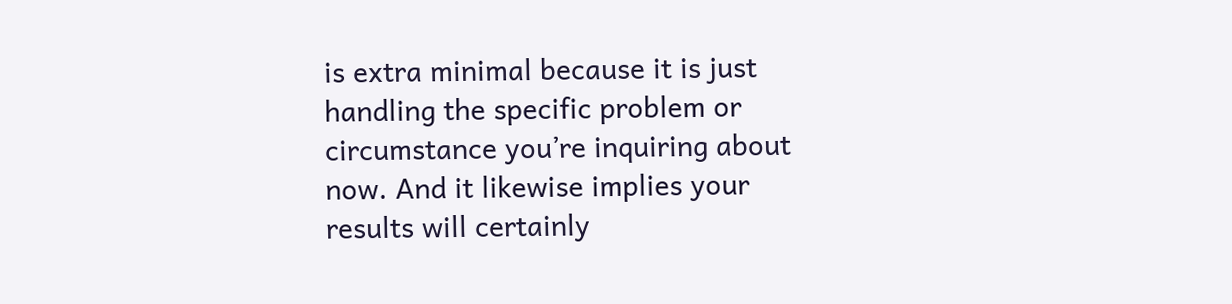is extra minimal because it is just handling the specific problem or circumstance you’re inquiring about now. And it likewise implies your results will certainly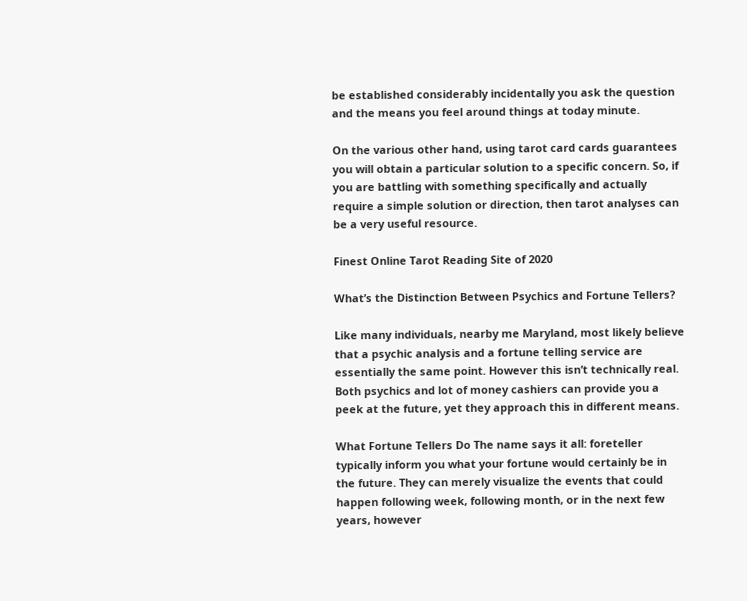be established considerably incidentally you ask the question and the means you feel around things at today minute.

On the various other hand, using tarot card cards guarantees you will obtain a particular solution to a specific concern. So, if you are battling with something specifically and actually require a simple solution or direction, then tarot analyses can be a very useful resource.

Finest Online Tarot Reading Site of 2020

What’s the Distinction Between Psychics and Fortune Tellers?

Like many individuals, nearby me Maryland, most likely believe that a psychic analysis and a fortune telling service are essentially the same point. However this isn’t technically real. Both psychics and lot of money cashiers can provide you a peek at the future, yet they approach this in different means.

What Fortune Tellers Do The name says it all: foreteller typically inform you what your fortune would certainly be in the future. They can merely visualize the events that could happen following week, following month, or in the next few years, however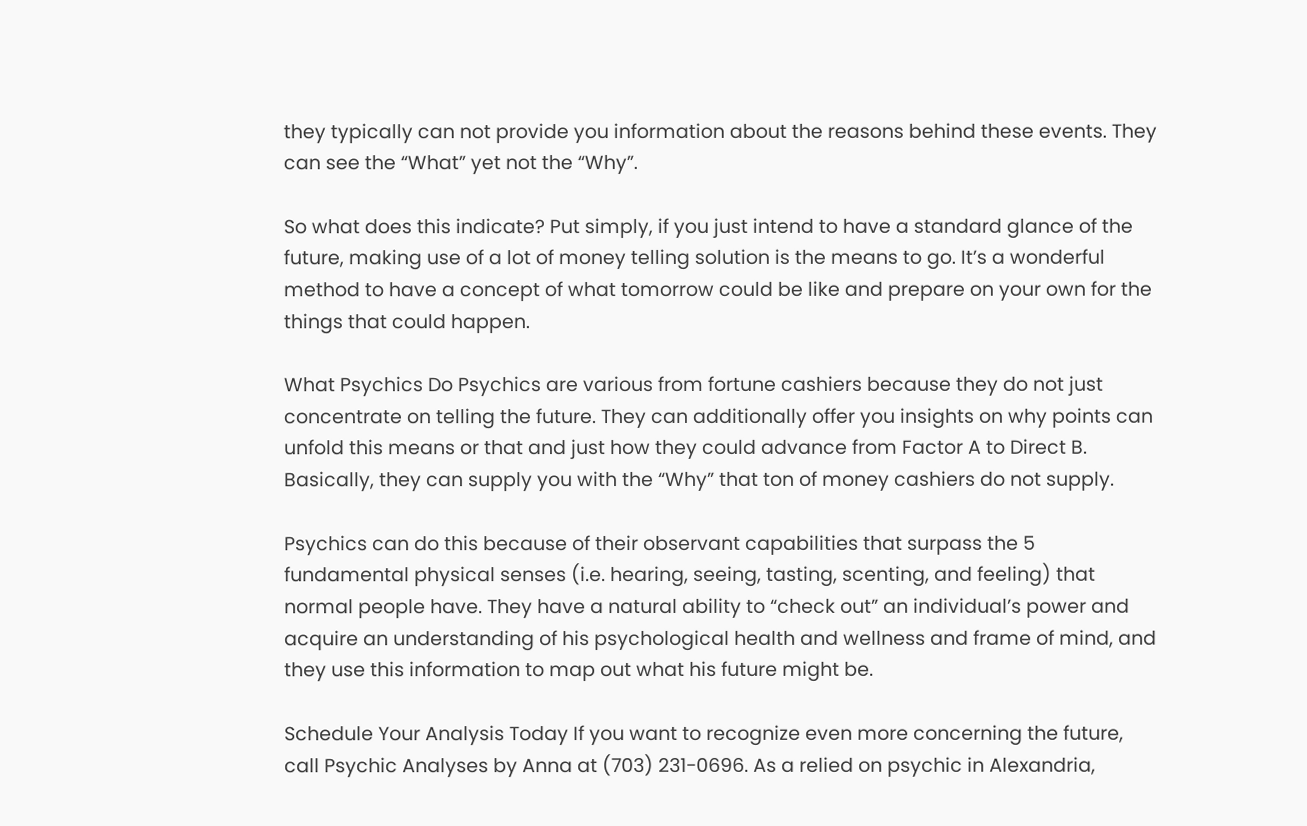they typically can not provide you information about the reasons behind these events. They can see the “What” yet not the “Why”.

So what does this indicate? Put simply, if you just intend to have a standard glance of the future, making use of a lot of money telling solution is the means to go. It’s a wonderful method to have a concept of what tomorrow could be like and prepare on your own for the things that could happen.

What Psychics Do Psychics are various from fortune cashiers because they do not just concentrate on telling the future. They can additionally offer you insights on why points can unfold this means or that and just how they could advance from Factor A to Direct B. Basically, they can supply you with the “Why” that ton of money cashiers do not supply.

Psychics can do this because of their observant capabilities that surpass the 5 fundamental physical senses (i.e. hearing, seeing, tasting, scenting, and feeling) that normal people have. They have a natural ability to “check out” an individual’s power and acquire an understanding of his psychological health and wellness and frame of mind, and they use this information to map out what his future might be.

Schedule Your Analysis Today If you want to recognize even more concerning the future, call Psychic Analyses by Anna at (703) 231-0696. As a relied on psychic in Alexandria,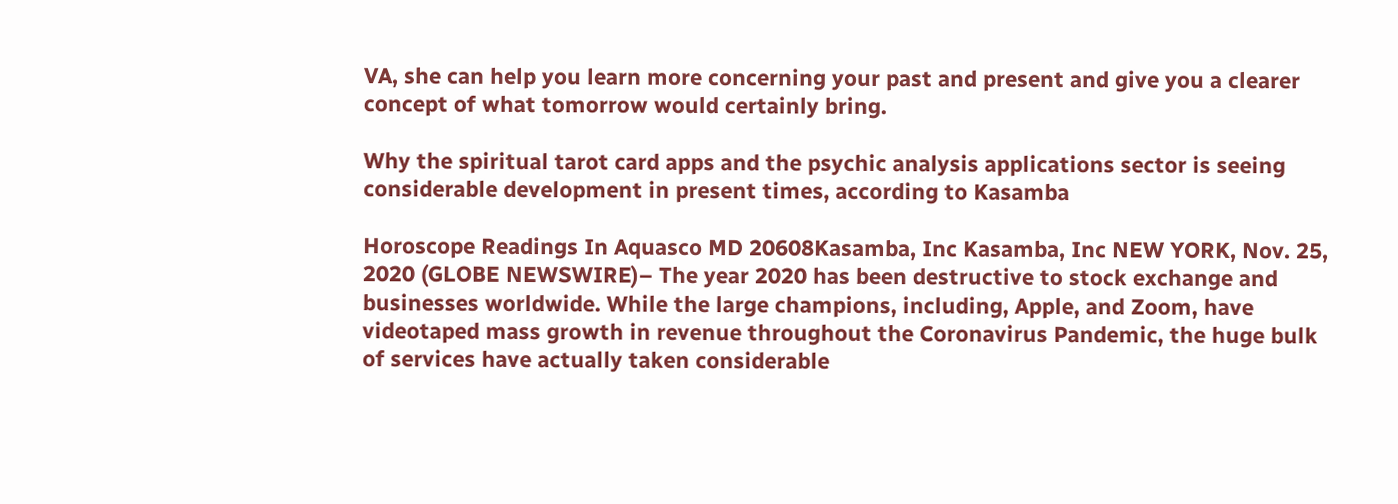VA, she can help you learn more concerning your past and present and give you a clearer concept of what tomorrow would certainly bring.

Why the spiritual tarot card apps and the psychic analysis applications sector is seeing considerable development in present times, according to Kasamba

Horoscope Readings In Aquasco MD 20608Kasamba, Inc Kasamba, Inc NEW YORK, Nov. 25, 2020 (GLOBE NEWSWIRE)– The year 2020 has been destructive to stock exchange and businesses worldwide. While the large champions, including, Apple, and Zoom, have videotaped mass growth in revenue throughout the Coronavirus Pandemic, the huge bulk of services have actually taken considerable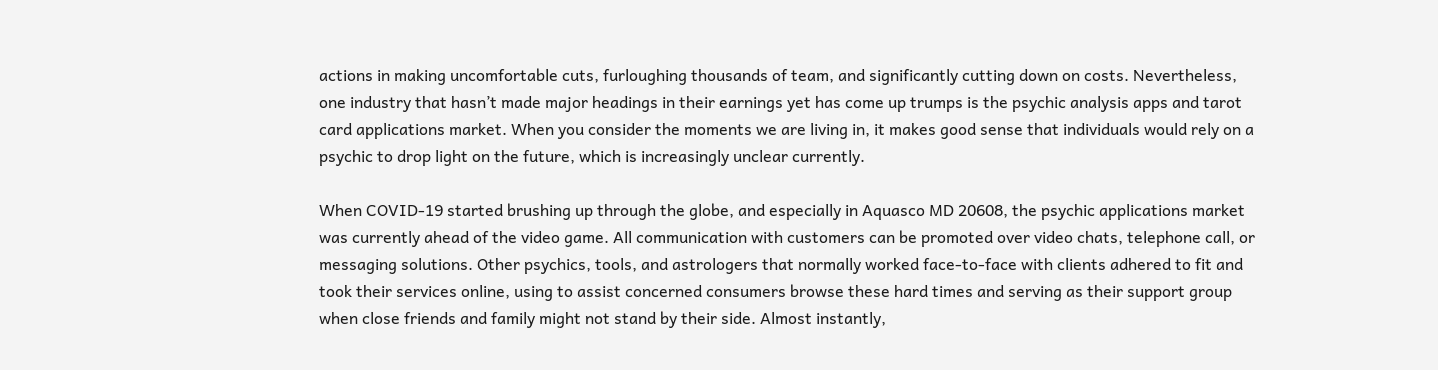actions in making uncomfortable cuts, furloughing thousands of team, and significantly cutting down on costs. Nevertheless, one industry that hasn’t made major headings in their earnings yet has come up trumps is the psychic analysis apps and tarot card applications market. When you consider the moments we are living in, it makes good sense that individuals would rely on a psychic to drop light on the future, which is increasingly unclear currently.

When COVID-19 started brushing up through the globe, and especially in Aquasco MD 20608, the psychic applications market was currently ahead of the video game. All communication with customers can be promoted over video chats, telephone call, or messaging solutions. Other psychics, tools, and astrologers that normally worked face-to-face with clients adhered to fit and took their services online, using to assist concerned consumers browse these hard times and serving as their support group when close friends and family might not stand by their side. Almost instantly,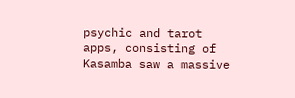psychic and tarot apps, consisting of Kasamba saw a massive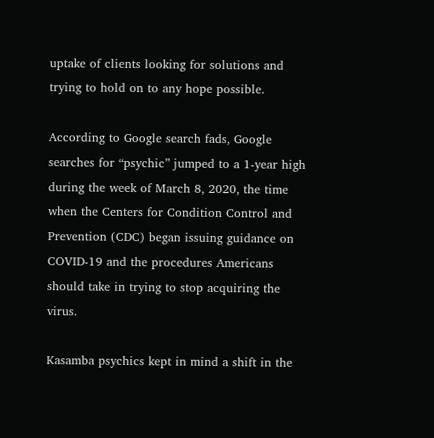uptake of clients looking for solutions and trying to hold on to any hope possible.

According to Google search fads, Google searches for “psychic” jumped to a 1-year high during the week of March 8, 2020, the time when the Centers for Condition Control and Prevention (CDC) began issuing guidance on COVID-19 and the procedures Americans should take in trying to stop acquiring the virus.

Kasamba psychics kept in mind a shift in the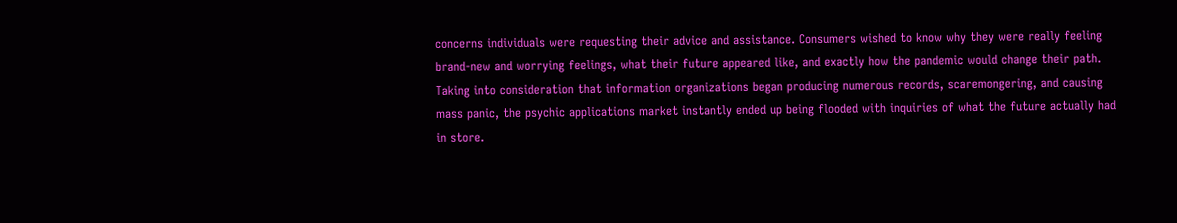concerns individuals were requesting their advice and assistance. Consumers wished to know why they were really feeling brand-new and worrying feelings, what their future appeared like, and exactly how the pandemic would change their path. Taking into consideration that information organizations began producing numerous records, scaremongering, and causing mass panic, the psychic applications market instantly ended up being flooded with inquiries of what the future actually had in store.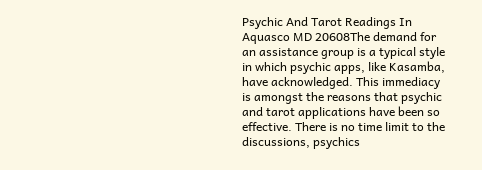Psychic And Tarot Readings In Aquasco MD 20608The demand for an assistance group is a typical style in which psychic apps, like Kasamba, have acknowledged. This immediacy is amongst the reasons that psychic and tarot applications have been so effective. There is no time limit to the discussions, psychics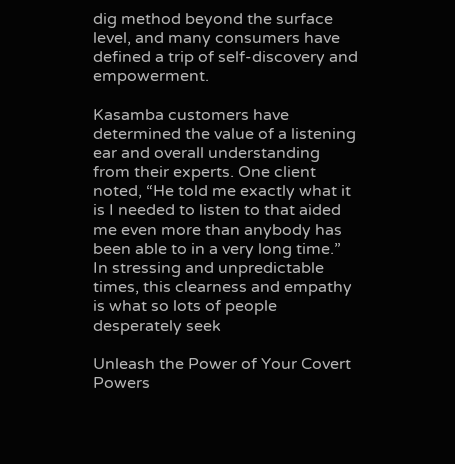dig method beyond the surface level, and many consumers have defined a trip of self-discovery and empowerment.

Kasamba customers have determined the value of a listening ear and overall understanding from their experts. One client noted, “He told me exactly what it is I needed to listen to that aided me even more than anybody has been able to in a very long time.” In stressing and unpredictable times, this clearness and empathy is what so lots of people desperately seek

Unleash the Power of Your Covert Powers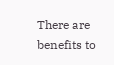There are benefits to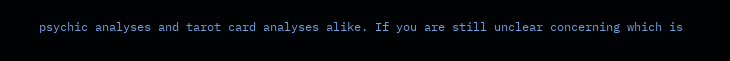psychic analyses and tarot card analyses alike. If you are still unclear concerning which is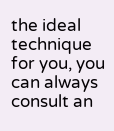the ideal technique for you, you can always consult an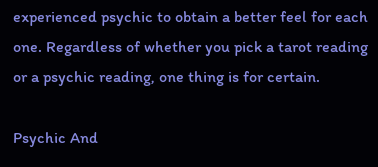experienced psychic to obtain a better feel for each one. Regardless of whether you pick a tarot reading or a psychic reading, one thing is for certain.

Psychic And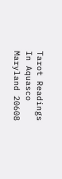Tarot Readings In Aquasco Maryland 20608